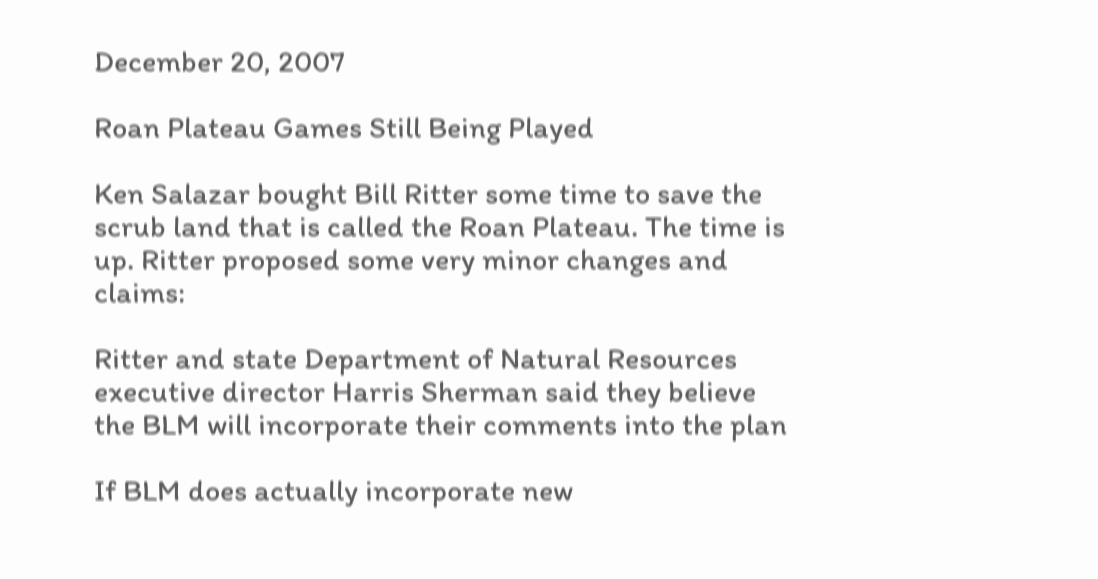December 20, 2007

Roan Plateau Games Still Being Played

Ken Salazar bought Bill Ritter some time to save the scrub land that is called the Roan Plateau. The time is up. Ritter proposed some very minor changes and claims:

Ritter and state Department of Natural Resources executive director Harris Sherman said they believe the BLM will incorporate their comments into the plan

If BLM does actually incorporate new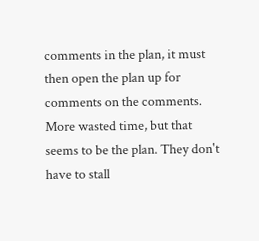comments in the plan, it must then open the plan up for comments on the comments. More wasted time, but that seems to be the plan. They don't have to stall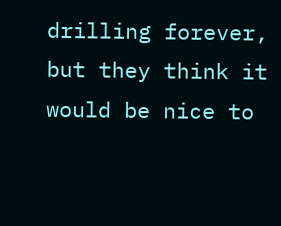drilling forever, but they think it would be nice to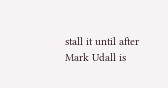stall it until after Mark Udall is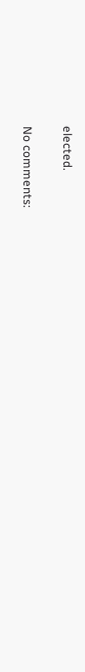elected.

No comments: